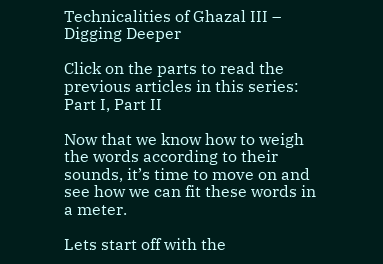Technicalities of Ghazal III – Digging Deeper

Click on the parts to read the previous articles in this series:  Part I, Part II

Now that we know how to weigh the words according to their sounds, it’s time to move on and see how we can fit these words in a meter.

Lets start off with the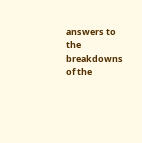answers to the breakdowns of the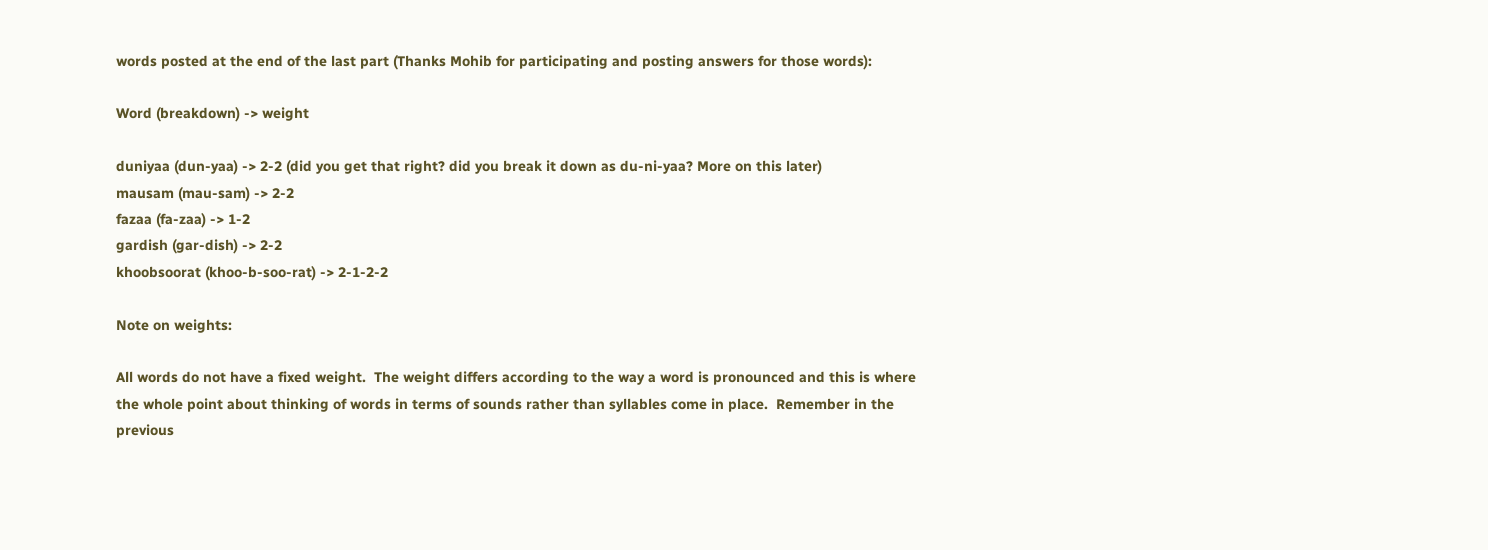words posted at the end of the last part (Thanks Mohib for participating and posting answers for those words):

Word (breakdown) -> weight

duniyaa (dun-yaa) -> 2-2 (did you get that right? did you break it down as du-ni-yaa? More on this later)
mausam (mau-sam) -> 2-2
fazaa (fa-zaa) -> 1-2
gardish (gar-dish) -> 2-2
khoobsoorat (khoo-b-soo-rat) -> 2-1-2-2

Note on weights:

All words do not have a fixed weight.  The weight differs according to the way a word is pronounced and this is where the whole point about thinking of words in terms of sounds rather than syllables come in place.  Remember in the previous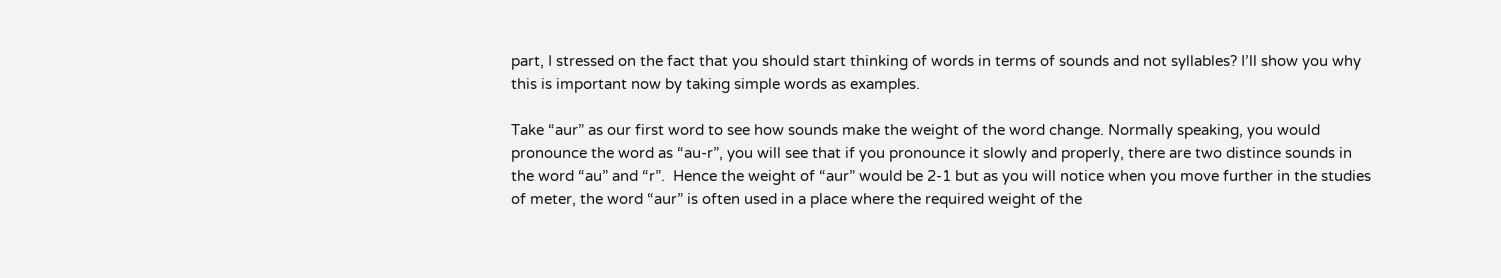part, I stressed on the fact that you should start thinking of words in terms of sounds and not syllables? I’ll show you why this is important now by taking simple words as examples.

Take “aur” as our first word to see how sounds make the weight of the word change. Normally speaking, you would pronounce the word as “au-r”, you will see that if you pronounce it slowly and properly, there are two distince sounds in the word “au” and “r”.  Hence the weight of “aur” would be 2-1 but as you will notice when you move further in the studies of meter, the word “aur” is often used in a place where the required weight of the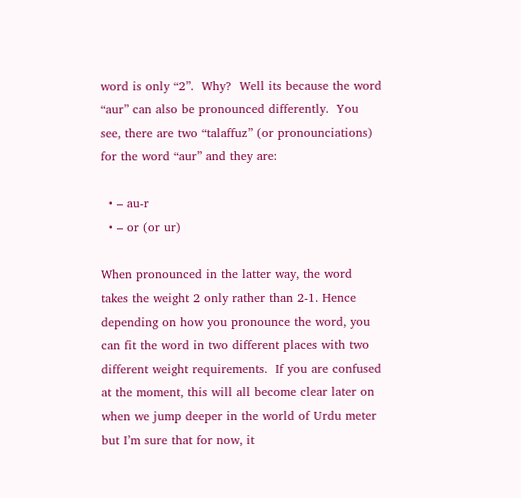word is only “2”.  Why?  Well its because the word “aur” can also be pronounced differently.  You see, there are two “talaffuz” (or pronounciations) for the word “aur” and they are:

  • – au-r
  • – or (or ur)

When pronounced in the latter way, the word takes the weight 2 only rather than 2-1. Hence depending on how you pronounce the word, you can fit the word in two different places with two different weight requirements.  If you are confused at the moment, this will all become clear later on when we jump deeper in the world of Urdu meter but I’m sure that for now, it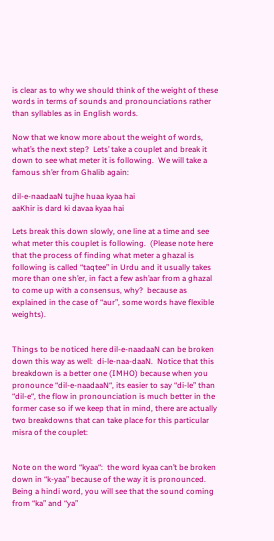is clear as to why we should think of the weight of these words in terms of sounds and pronounciations rather than syllables as in English words.

Now that we know more about the weight of words, what’s the next step?  Lets’ take a couplet and break it down to see what meter it is following.  We will take a famous sh’er from Ghalib again:

dil-e-naadaaN tujhe huaa kyaa hai
aaKhir is dard ki davaa kyaa hai

Lets break this down slowly, one line at a time and see what meter this couplet is following.  (Please note here that the process of finding what meter a ghazal is following is called “taqtee” in Urdu and it usually takes more than one sh’er, in fact a few ash’aar from a ghazal to come up with a consensus, why?  because as explained in the case of “aur”, some words have flexible weights).


Things to be noticed here dil-e-naadaaN can be broken down this way as well:  di-le-naa-daaN.  Notice that this breakdown is a better one (IMHO) because when you pronounce “dil-e-naadaaN“, its easier to say “di-le” than “dil-e“, the flow in pronounciation is much better in the former case so if we keep that in mind, there are actually two breakdowns that can take place for this particular misra of the couplet:


Note on the word “kyaa“:  the word kyaa can’t be broken down in “k-yaa” because of the way it is pronounced.  Being a hindi word, you will see that the sound coming from “ka” and “ya”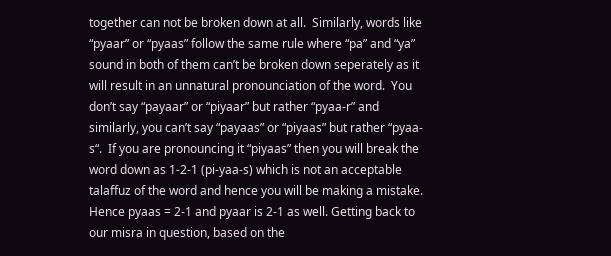together can not be broken down at all.  Similarly, words like “pyaar” or “pyaas” follow the same rule where “pa” and “ya” sound in both of them can’t be broken down seperately as it will result in an unnatural pronounciation of the word.  You don’t say “payaar” or “piyaar” but rather “pyaa-r” and similarly, you can’t say “payaas” or “piyaas” but rather “pyaa-s“.  If you are pronouncing it “piyaas” then you will break the word down as 1-2-1 (pi-yaa-s) which is not an acceptable talaffuz of the word and hence you will be making a mistake.  Hence pyaas = 2-1 and pyaar is 2-1 as well. Getting back to our misra in question, based on the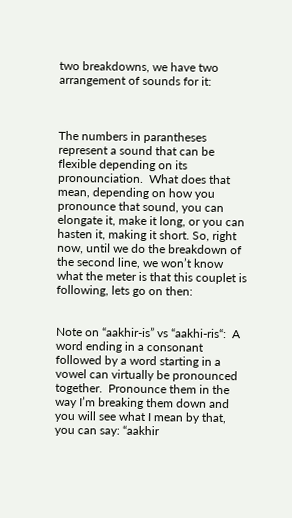two breakdowns, we have two arrangement of sounds for it:



The numbers in parantheses represent a sound that can be flexible depending on its pronounciation.  What does that mean, depending on how you pronounce that sound, you can elongate it, make it long, or you can hasten it, making it short. So, right now, until we do the breakdown of the second line, we won’t know what the meter is that this couplet is following, lets go on then:


Note on “aakhir-is” vs “aakhi-ris“:  A word ending in a consonant followed by a word starting in a vowel can virtually be pronounced together.  Pronounce them in the way I’m breaking them down and you will see what I mean by that, you can say: “aakhir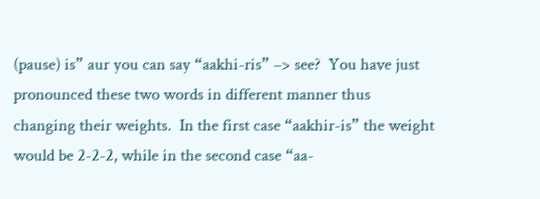(pause) is” aur you can say “aakhi-ris” –> see?  You have just pronounced these two words in different manner thus changing their weights.  In the first case “aakhir-is” the weight would be 2-2-2, while in the second case “aa-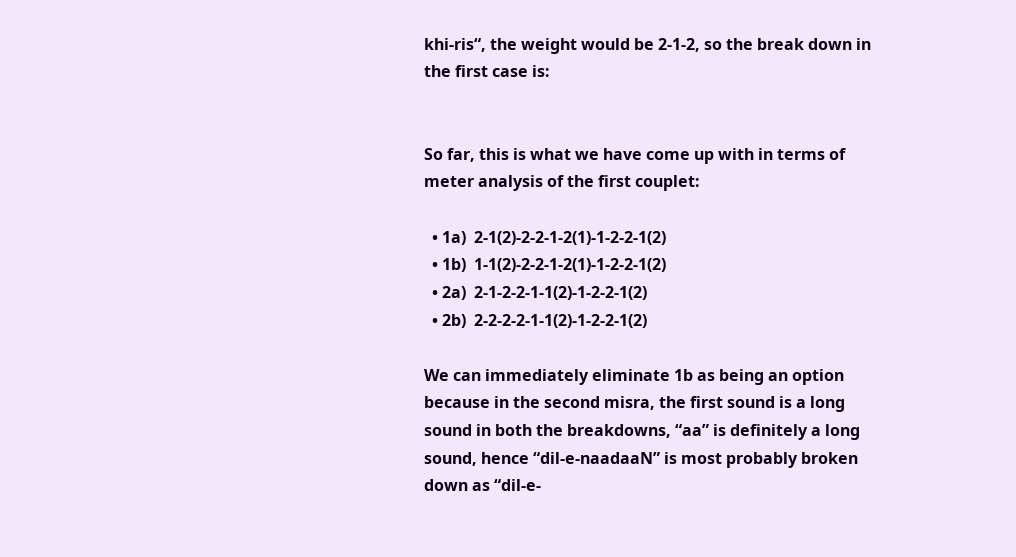khi-ris“, the weight would be 2-1-2, so the break down in the first case is:


So far, this is what we have come up with in terms of meter analysis of the first couplet:

  • 1a)  2-1(2)-2-2-1-2(1)-1-2-2-1(2)
  • 1b)  1-1(2)-2-2-1-2(1)-1-2-2-1(2)
  • 2a)  2-1-2-2-1-1(2)-1-2-2-1(2)
  • 2b)  2-2-2-2-1-1(2)-1-2-2-1(2)

We can immediately eliminate 1b as being an option because in the second misra, the first sound is a long sound in both the breakdowns, “aa” is definitely a long sound, hence “dil-e-naadaaN” is most probably broken down as “dil-e-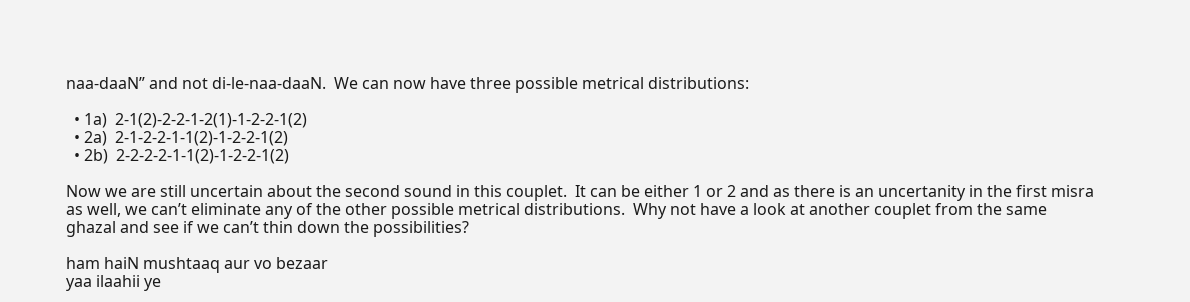naa-daaN” and not di-le-naa-daaN.  We can now have three possible metrical distributions:

  • 1a)  2-1(2)-2-2-1-2(1)-1-2-2-1(2)
  • 2a)  2-1-2-2-1-1(2)-1-2-2-1(2)
  • 2b)  2-2-2-2-1-1(2)-1-2-2-1(2)

Now we are still uncertain about the second sound in this couplet.  It can be either 1 or 2 and as there is an uncertanity in the first misra as well, we can’t eliminate any of the other possible metrical distributions.  Why not have a look at another couplet from the same ghazal and see if we can’t thin down the possibilities?

ham haiN mushtaaq aur vo bezaar
yaa ilaahii ye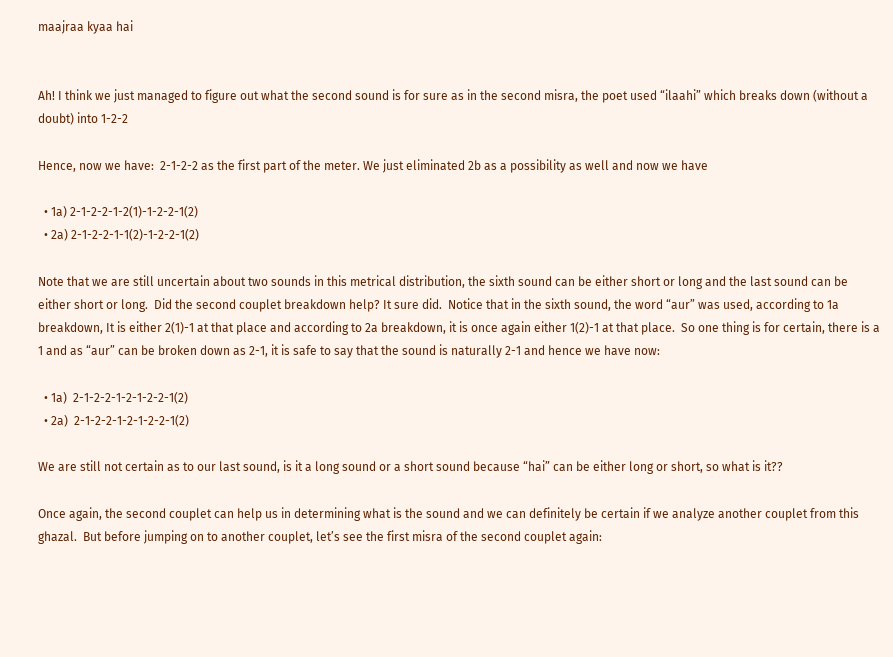maajraa kyaa hai


Ah! I think we just managed to figure out what the second sound is for sure as in the second misra, the poet used “ilaahi” which breaks down (without a doubt) into 1-2-2

Hence, now we have:  2-1-2-2 as the first part of the meter. We just eliminated 2b as a possibility as well and now we have

  • 1a) 2-1-2-2-1-2(1)-1-2-2-1(2)
  • 2a) 2-1-2-2-1-1(2)-1-2-2-1(2)

Note that we are still uncertain about two sounds in this metrical distribution, the sixth sound can be either short or long and the last sound can be either short or long.  Did the second couplet breakdown help? It sure did.  Notice that in the sixth sound, the word “aur” was used, according to 1a breakdown, It is either 2(1)-1 at that place and according to 2a breakdown, it is once again either 1(2)-1 at that place.  So one thing is for certain, there is a 1 and as “aur” can be broken down as 2-1, it is safe to say that the sound is naturally 2-1 and hence we have now:

  • 1a)  2-1-2-2-1-2-1-2-2-1(2)
  • 2a)  2-1-2-2-1-2-1-2-2-1(2)

We are still not certain as to our last sound, is it a long sound or a short sound because “hai” can be either long or short, so what is it??

Once again, the second couplet can help us in determining what is the sound and we can definitely be certain if we analyze another couplet from this ghazal.  But before jumping on to another couplet, let’s see the first misra of the second couplet again: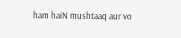ham haiN mushtaaq aur vo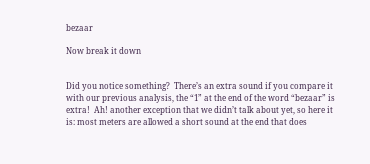bezaar

Now break it down


Did you notice something?  There’s an extra sound if you compare it with our previous analysis, the “1” at the end of the word “bezaar” is extra!  Ah! another exception that we didn’t talk about yet, so here it is: most meters are allowed a short sound at the end that does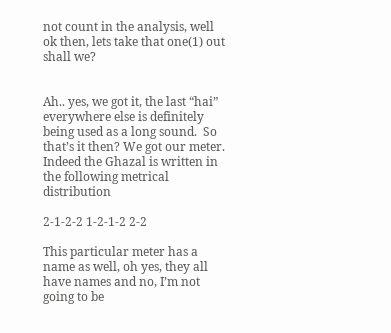not count in the analysis, well ok then, lets take that one(1) out shall we?


Ah.. yes, we got it, the last “hai” everywhere else is definitely being used as a long sound.  So that’s it then? We got our meter. Indeed the Ghazal is written in the following metrical distribution

2-1-2-2 1-2-1-2 2-2

This particular meter has a name as well, oh yes, they all have names and no, I’m not going to be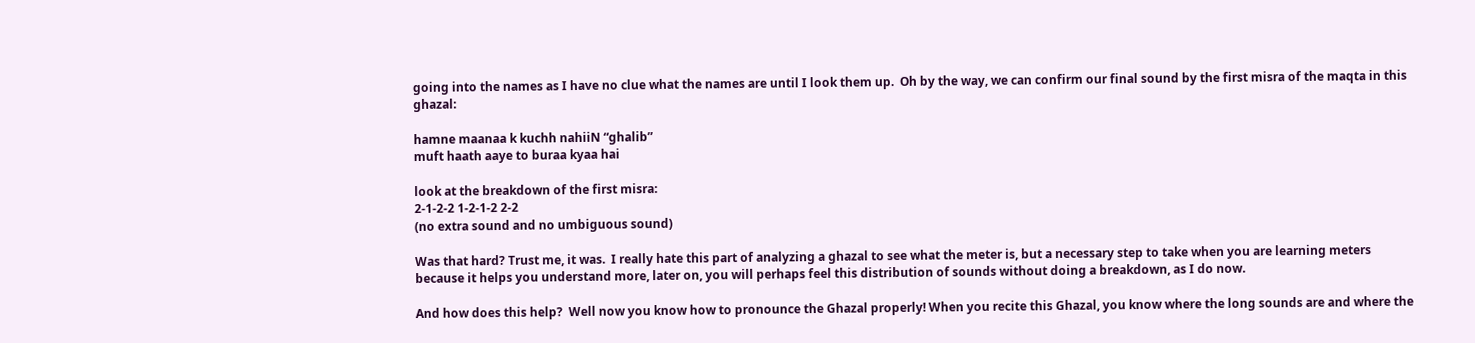going into the names as I have no clue what the names are until I look them up.  Oh by the way, we can confirm our final sound by the first misra of the maqta in this ghazal:

hamne maanaa k kuchh nahiiN “ghalib”
muft haath aaye to buraa kyaa hai

look at the breakdown of the first misra:
2-1-2-2 1-2-1-2 2-2
(no extra sound and no umbiguous sound)

Was that hard? Trust me, it was.  I really hate this part of analyzing a ghazal to see what the meter is, but a necessary step to take when you are learning meters because it helps you understand more, later on, you will perhaps feel this distribution of sounds without doing a breakdown, as I do now.

And how does this help?  Well now you know how to pronounce the Ghazal properly! When you recite this Ghazal, you know where the long sounds are and where the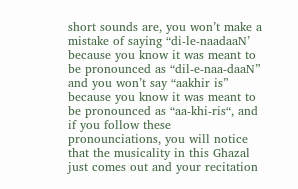short sounds are, you won’t make a mistake of saying “di-le-naadaaN’ because you know it was meant to be pronounced as “dil-e-naa-daaN” and you won’t say “aakhir is” because you know it was meant to be pronounced as “aa-khi-ris“, and if you follow these pronounciations, you will notice that the musicality in this Ghazal just comes out and your recitation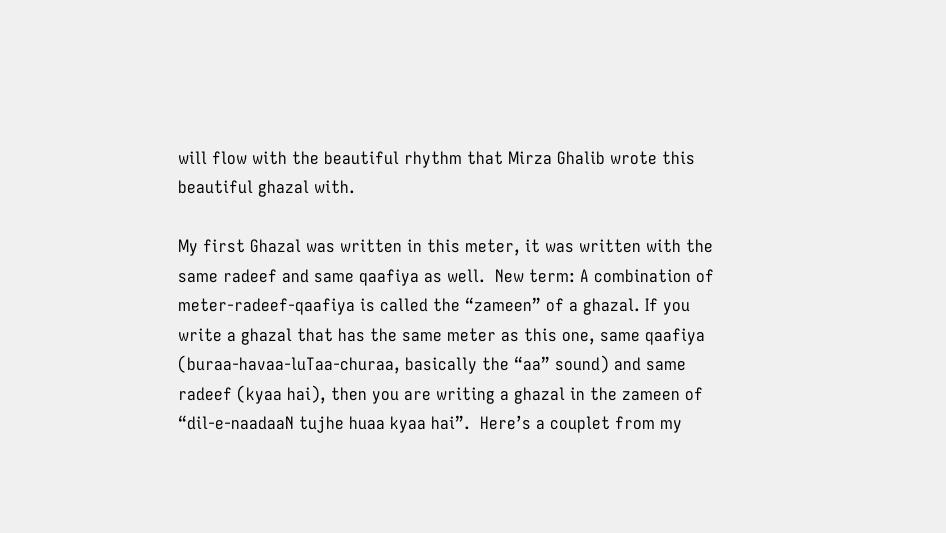will flow with the beautiful rhythm that Mirza Ghalib wrote this beautiful ghazal with.

My first Ghazal was written in this meter, it was written with the same radeef and same qaafiya as well.  New term: A combination of meter-radeef-qaafiya is called the “zameen” of a ghazal. If you write a ghazal that has the same meter as this one, same qaafiya (buraa-havaa-luTaa-churaa, basically the “aa” sound) and same radeef (kyaa hai), then you are writing a ghazal in the zameen of “dil-e-naadaaN tujhe huaa kyaa hai”.  Here’s a couplet from my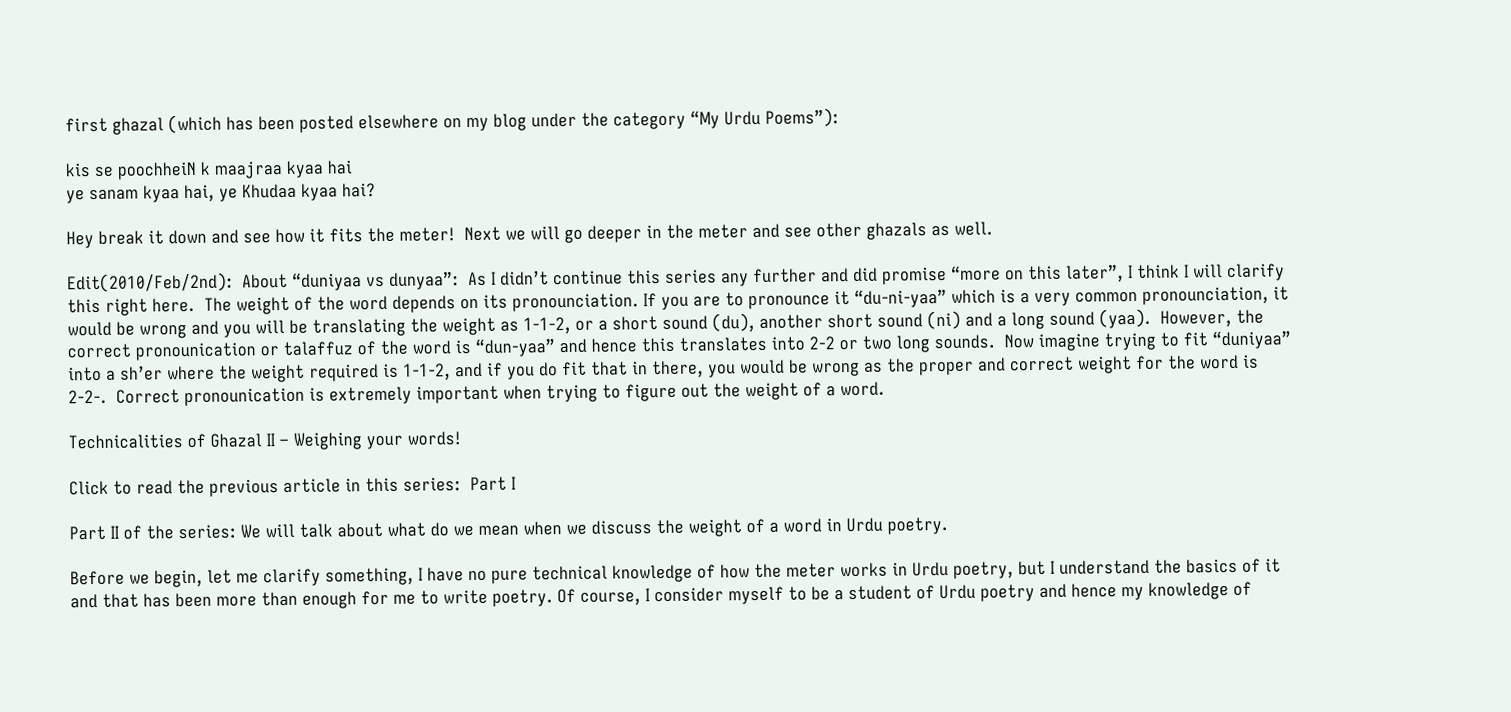first ghazal (which has been posted elsewhere on my blog under the category “My Urdu Poems”):

kis se poochheiN k maajraa kyaa hai
ye sanam kyaa hai, ye Khudaa kyaa hai?

Hey break it down and see how it fits the meter!  Next we will go deeper in the meter and see other ghazals as well.

Edit(2010/Feb/2nd):  About “duniyaa vs dunyaa”:  As I didn’t continue this series any further and did promise “more on this later”, I think I will clarify this right here.  The weight of the word depends on its pronounciation. If you are to pronounce it “du-ni-yaa” which is a very common pronounciation, it would be wrong and you will be translating the weight as 1-1-2, or a short sound (du), another short sound (ni) and a long sound (yaa).  However, the correct pronounication or talaffuz of the word is “dun-yaa” and hence this translates into 2-2 or two long sounds.  Now imagine trying to fit “duniyaa” into a sh’er where the weight required is 1-1-2, and if you do fit that in there, you would be wrong as the proper and correct weight for the word is 2-2-.  Correct pronounication is extremely important when trying to figure out the weight of a word.

Technicalities of Ghazal II – Weighing your words!

Click to read the previous article in this series:  Part I

Part II of the series: We will talk about what do we mean when we discuss the weight of a word in Urdu poetry.

Before we begin, let me clarify something, I have no pure technical knowledge of how the meter works in Urdu poetry, but I understand the basics of it and that has been more than enough for me to write poetry. Of course, I consider myself to be a student of Urdu poetry and hence my knowledge of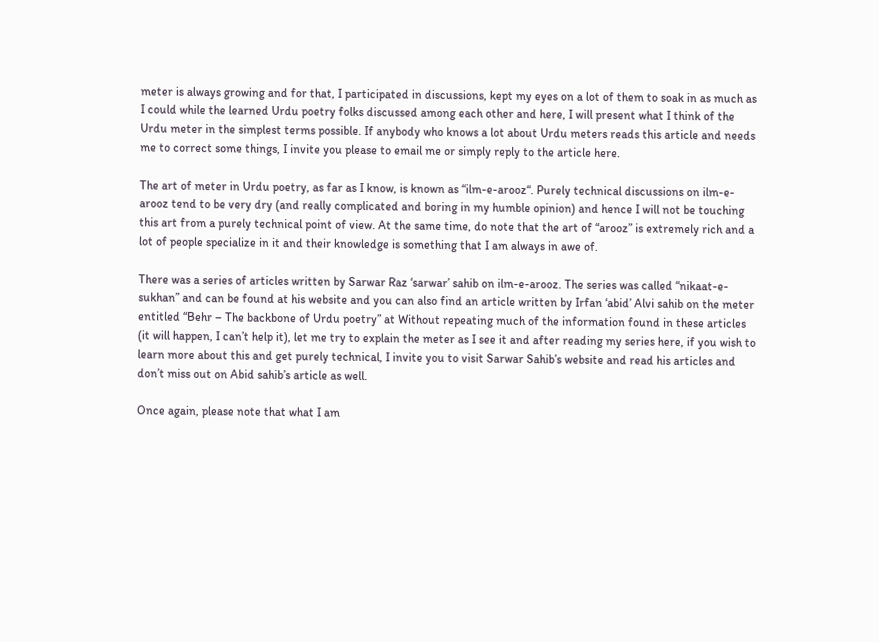meter is always growing and for that, I participated in discussions, kept my eyes on a lot of them to soak in as much as I could while the learned Urdu poetry folks discussed among each other and here, I will present what I think of the Urdu meter in the simplest terms possible. If anybody who knows a lot about Urdu meters reads this article and needs me to correct some things, I invite you please to email me or simply reply to the article here.

The art of meter in Urdu poetry, as far as I know, is known as “ilm-e-arooz“. Purely technical discussions on ilm-e-arooz tend to be very dry (and really complicated and boring in my humble opinion) and hence I will not be touching this art from a purely technical point of view. At the same time, do note that the art of “arooz” is extremely rich and a lot of people specialize in it and their knowledge is something that I am always in awe of.

There was a series of articles written by Sarwar Raz ‘sarwar’ sahib on ilm-e-arooz. The series was called “nikaat-e-sukhan” and can be found at his website and you can also find an article written by Irfan ‘abid’ Alvi sahib on the meter entitled “Behr – The backbone of Urdu poetry” at Without repeating much of the information found in these articles (it will happen, I can’t help it), let me try to explain the meter as I see it and after reading my series here, if you wish to learn more about this and get purely technical, I invite you to visit Sarwar Sahib’s website and read his articles and don’t miss out on Abid sahib’s article as well.

Once again, please note that what I am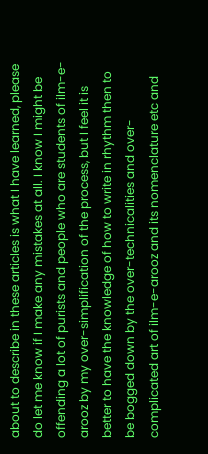about to describe in these articles is what I have learned, please do let me know if I make any mistakes at all. I know I might be offending a lot of purists and people who are students of ilm-e-arooz by my over-simplification of the process, but I feel it is better to have the knowledge of how to write in rhythm then to be bogged down by the over-technicalities and over-complicated art of ilm-e-arooz and its nomenclature etc and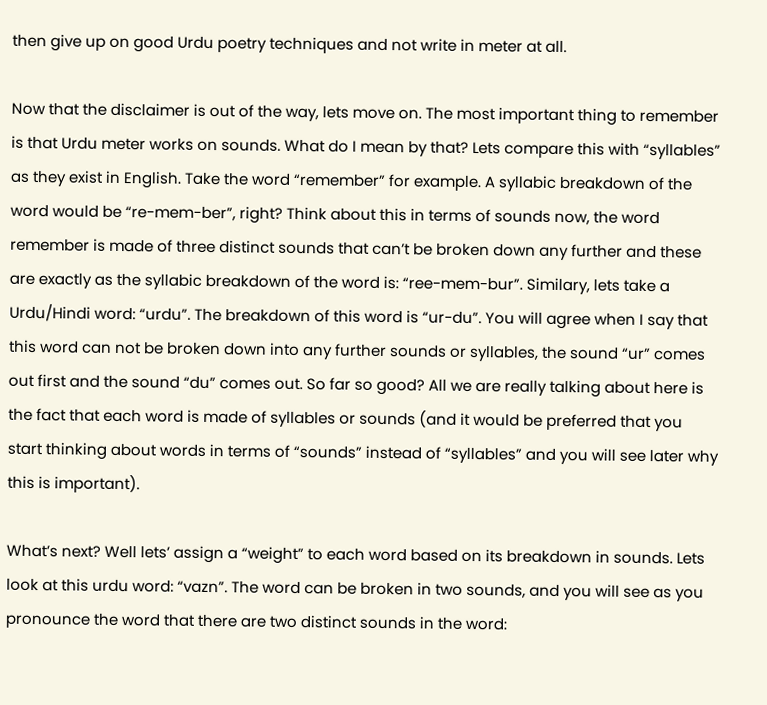then give up on good Urdu poetry techniques and not write in meter at all.

Now that the disclaimer is out of the way, lets move on. The most important thing to remember is that Urdu meter works on sounds. What do I mean by that? Lets compare this with “syllables” as they exist in English. Take the word “remember” for example. A syllabic breakdown of the word would be “re-mem-ber”, right? Think about this in terms of sounds now, the word remember is made of three distinct sounds that can’t be broken down any further and these are exactly as the syllabic breakdown of the word is: “ree-mem-bur”. Similary, lets take a Urdu/Hindi word: “urdu”. The breakdown of this word is “ur-du”. You will agree when I say that this word can not be broken down into any further sounds or syllables, the sound “ur” comes out first and the sound “du” comes out. So far so good? All we are really talking about here is the fact that each word is made of syllables or sounds (and it would be preferred that you start thinking about words in terms of “sounds” instead of “syllables” and you will see later why this is important).

What’s next? Well lets’ assign a “weight” to each word based on its breakdown in sounds. Lets look at this urdu word: “vazn”. The word can be broken in two sounds, and you will see as you pronounce the word that there are two distinct sounds in the word: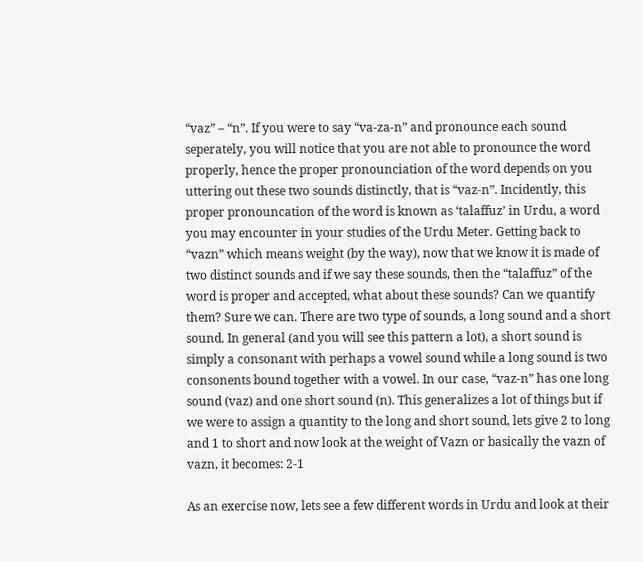“vaz” – “n”. If you were to say “va-za-n” and pronounce each sound seperately, you will notice that you are not able to pronounce the word properly, hence the proper pronounciation of the word depends on you uttering out these two sounds distinctly, that is “vaz-n”. Incidently, this proper pronouncation of the word is known as ‘talaffuz’ in Urdu, a word you may encounter in your studies of the Urdu Meter. Getting back to “vazn” which means weight (by the way), now that we know it is made of two distinct sounds and if we say these sounds, then the “talaffuz” of the word is proper and accepted, what about these sounds? Can we quantify them? Sure we can. There are two type of sounds, a long sound and a short sound. In general (and you will see this pattern a lot), a short sound is simply a consonant with perhaps a vowel sound while a long sound is two consonents bound together with a vowel. In our case, “vaz-n” has one long sound (vaz) and one short sound (n). This generalizes a lot of things but if we were to assign a quantity to the long and short sound, lets give 2 to long and 1 to short and now look at the weight of Vazn or basically the vazn of vazn, it becomes: 2-1

As an exercise now, lets see a few different words in Urdu and look at their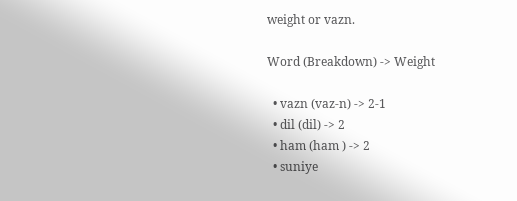weight or vazn.

Word (Breakdown) -> Weight

  • vazn (vaz-n) -> 2-1
  • dil (dil) -> 2
  • ham (ham ) -> 2
  • suniye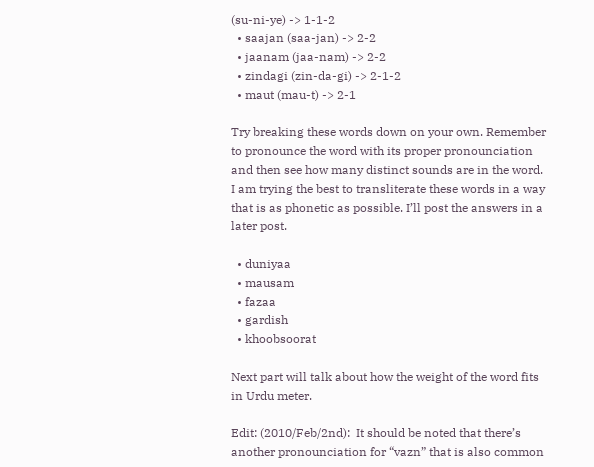(su-ni-ye) -> 1-1-2
  • saajan (saa-jan) -> 2-2
  • jaanam (jaa-nam) -> 2-2
  • zindagi (zin-da-gi) -> 2-1-2
  • maut (mau-t) -> 2-1

Try breaking these words down on your own. Remember to pronounce the word with its proper pronounciation and then see how many distinct sounds are in the word. I am trying the best to transliterate these words in a way that is as phonetic as possible. I’ll post the answers in a later post.

  • duniyaa
  • mausam
  • fazaa
  • gardish
  • khoobsoorat

Next part will talk about how the weight of the word fits in Urdu meter.

Edit: (2010/Feb/2nd):  It should be noted that there’s another pronounciation for “vazn” that is also common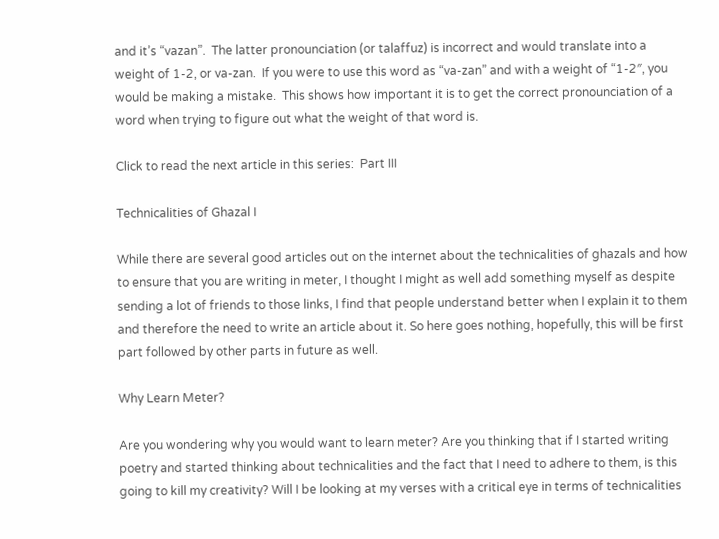and it’s “vazan”.  The latter pronounciation (or talaffuz) is incorrect and would translate into a weight of 1-2, or va-zan.  If you were to use this word as “va-zan” and with a weight of “1-2″, you would be making a mistake.  This shows how important it is to get the correct pronounciation of a word when trying to figure out what the weight of that word is.

Click to read the next article in this series:  Part III

Technicalities of Ghazal I

While there are several good articles out on the internet about the technicalities of ghazals and how to ensure that you are writing in meter, I thought I might as well add something myself as despite sending a lot of friends to those links, I find that people understand better when I explain it to them and therefore the need to write an article about it. So here goes nothing, hopefully, this will be first part followed by other parts in future as well.

Why Learn Meter?

Are you wondering why you would want to learn meter? Are you thinking that if I started writing poetry and started thinking about technicalities and the fact that I need to adhere to them, is this going to kill my creativity? Will I be looking at my verses with a critical eye in terms of technicalities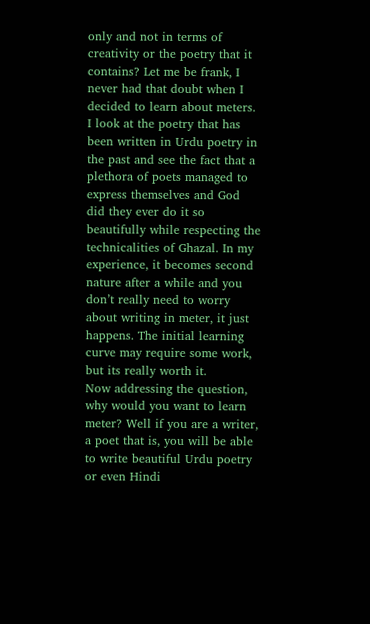only and not in terms of creativity or the poetry that it contains? Let me be frank, I never had that doubt when I decided to learn about meters. I look at the poetry that has been written in Urdu poetry in the past and see the fact that a plethora of poets managed to express themselves and God did they ever do it so beautifully while respecting the technicalities of Ghazal. In my experience, it becomes second nature after a while and you don’t really need to worry about writing in meter, it just happens. The initial learning curve may require some work, but its really worth it.
Now addressing the question, why would you want to learn meter? Well if you are a writer, a poet that is, you will be able to write beautiful Urdu poetry or even Hindi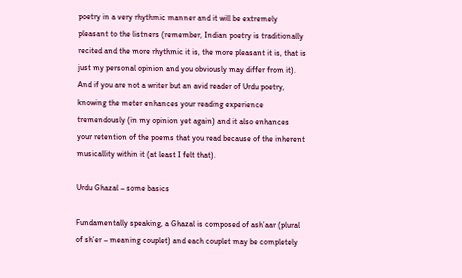poetry in a very rhythmic manner and it will be extremely pleasant to the listners (remember, Indian poetry is traditionally recited and the more rhythmic it is, the more pleasant it is, that is just my personal opinion and you obviously may differ from it). And if you are not a writer but an avid reader of Urdu poetry, knowing the meter enhances your reading experience tremendously (in my opinion yet again) and it also enhances your retention of the poems that you read because of the inherent musicallity within it (at least I felt that).

Urdu Ghazal – some basics

Fundamentally speaking, a Ghazal is composed of ash’aar (plural of sh’er – meaning couplet) and each couplet may be completely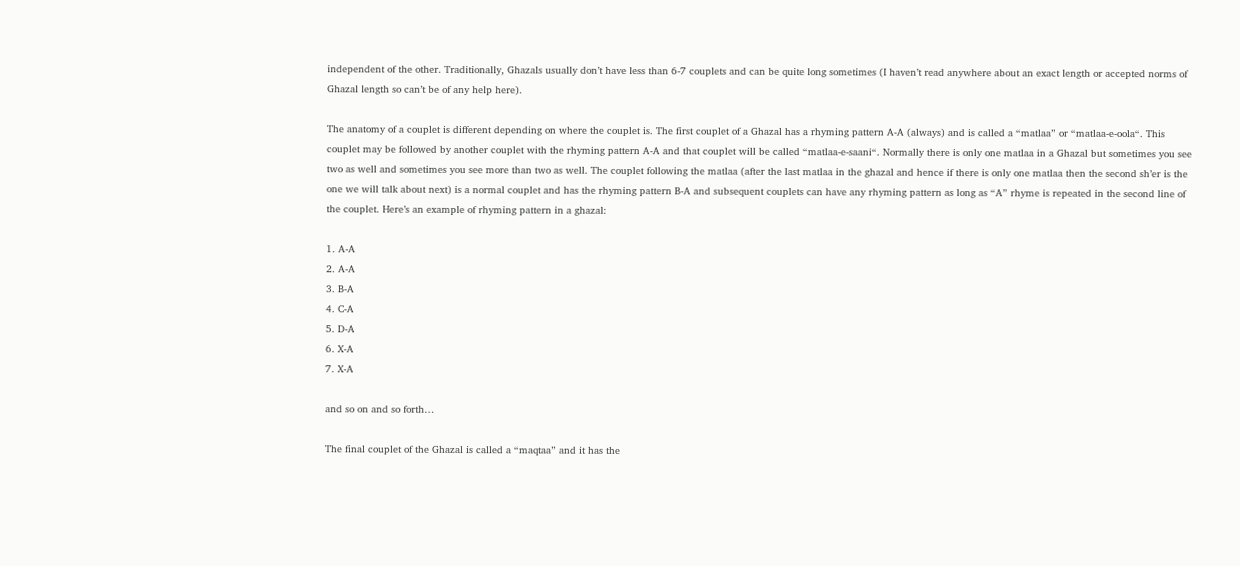independent of the other. Traditionally, Ghazals usually don’t have less than 6-7 couplets and can be quite long sometimes (I haven’t read anywhere about an exact length or accepted norms of Ghazal length so can’t be of any help here).

The anatomy of a couplet is different depending on where the couplet is. The first couplet of a Ghazal has a rhyming pattern A-A (always) and is called a “matlaa” or “matlaa-e-oola“. This couplet may be followed by another couplet with the rhyming pattern A-A and that couplet will be called “matlaa-e-saani“. Normally there is only one matlaa in a Ghazal but sometimes you see two as well and sometimes you see more than two as well. The couplet following the matlaa (after the last matlaa in the ghazal and hence if there is only one matlaa then the second sh’er is the one we will talk about next) is a normal couplet and has the rhyming pattern B-A and subsequent couplets can have any rhyming pattern as long as “A” rhyme is repeated in the second line of the couplet. Here’s an example of rhyming pattern in a ghazal:

1. A-A
2. A-A
3. B-A
4. C-A
5. D-A
6. X-A
7. X-A

and so on and so forth…

The final couplet of the Ghazal is called a “maqtaa” and it has the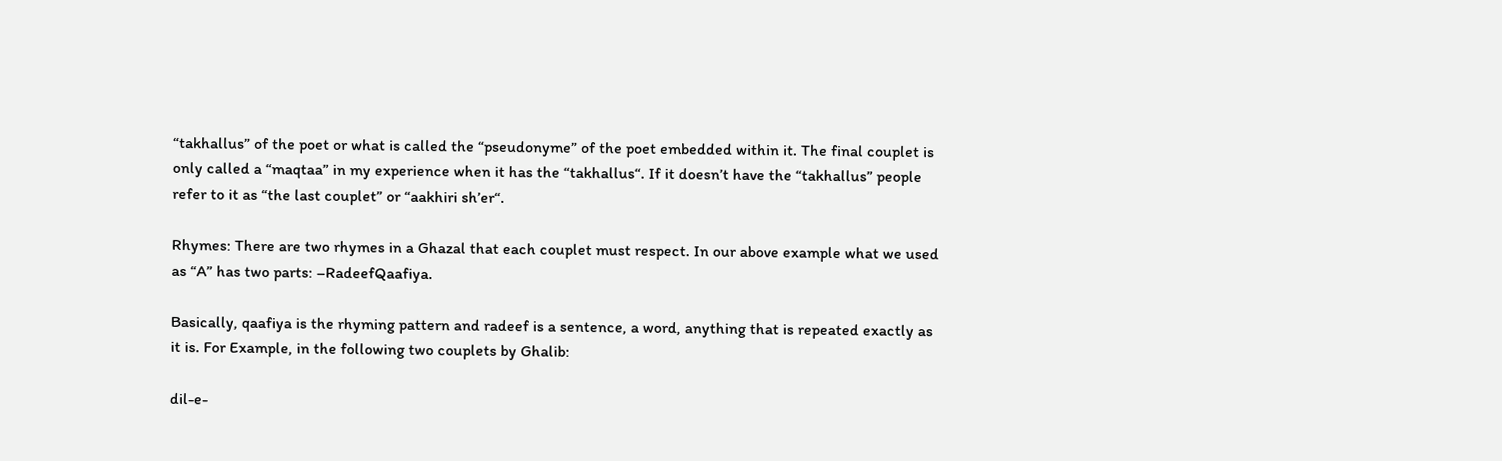“takhallus” of the poet or what is called the “pseudonyme” of the poet embedded within it. The final couplet is only called a “maqtaa” in my experience when it has the “takhallus“. If it doesn’t have the “takhallus” people refer to it as “the last couplet” or “aakhiri sh’er“.

Rhymes: There are two rhymes in a Ghazal that each couplet must respect. In our above example what we used as “A” has two parts: –RadeefQaafiya.

Basically, qaafiya is the rhyming pattern and radeef is a sentence, a word, anything that is repeated exactly as it is. For Example, in the following two couplets by Ghalib:

dil-e-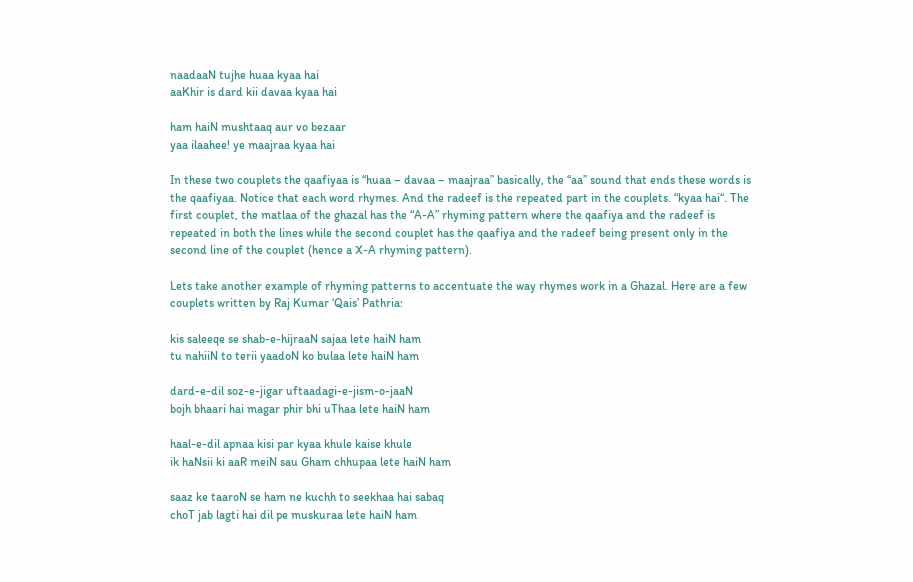naadaaN tujhe huaa kyaa hai
aaKhir is dard kii davaa kyaa hai

ham haiN mushtaaq aur vo bezaar
yaa ilaahee! ye maajraa kyaa hai

In these two couplets the qaafiyaa is “huaa – davaa – maajraa” basically, the “aa” sound that ends these words is the qaafiyaa. Notice that each word rhymes. And the radeef is the repeated part in the couplets. “kyaa hai“. The first couplet, the matlaa of the ghazal has the “A-A” rhyming pattern where the qaafiya and the radeef is repeated in both the lines while the second couplet has the qaafiya and the radeef being present only in the second line of the couplet (hence a X-A rhyming pattern).

Lets take another example of rhyming patterns to accentuate the way rhymes work in a Ghazal. Here are a few couplets written by Raj Kumar ‘Qais’ Pathria:

kis saleeqe se shab-e-hijraaN sajaa lete haiN ham
tu nahiiN to terii yaadoN ko bulaa lete haiN ham

dard-e-dil soz-e-jigar uftaadagi-e-jism-o-jaaN
bojh bhaari hai magar phir bhi uThaa lete haiN ham

haal-e-dil apnaa kisi par kyaa khule kaise khule
ik haNsii ki aaR meiN sau Gham chhupaa lete haiN ham

saaz ke taaroN se ham ne kuchh to seekhaa hai sabaq
choT jab lagti hai dil pe muskuraa lete haiN ham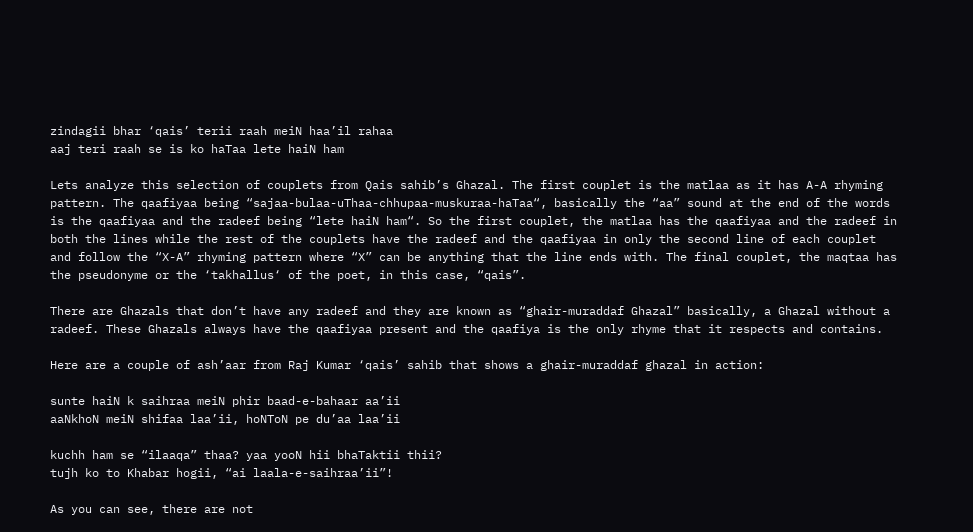zindagii bhar ‘qais’ terii raah meiN haa’il rahaa
aaj teri raah se is ko haTaa lete haiN ham

Lets analyze this selection of couplets from Qais sahib’s Ghazal. The first couplet is the matlaa as it has A-A rhyming pattern. The qaafiyaa being “sajaa-bulaa-uThaa-chhupaa-muskuraa-haTaa“, basically the “aa” sound at the end of the words is the qaafiyaa and the radeef being “lete haiN ham“. So the first couplet, the matlaa has the qaafiyaa and the radeef in both the lines while the rest of the couplets have the radeef and the qaafiyaa in only the second line of each couplet and follow the “X-A” rhyming pattern where “X” can be anything that the line ends with. The final couplet, the maqtaa has the pseudonyme or the ‘takhallus‘ of the poet, in this case, “qais”.

There are Ghazals that don’t have any radeef and they are known as “ghair-muraddaf Ghazal” basically, a Ghazal without a radeef. These Ghazals always have the qaafiyaa present and the qaafiya is the only rhyme that it respects and contains.

Here are a couple of ash’aar from Raj Kumar ‘qais’ sahib that shows a ghair-muraddaf ghazal in action:

sunte haiN k saihraa meiN phir baad-e-bahaar aa’ii
aaNkhoN meiN shifaa laa’ii, hoNToN pe du’aa laa’ii

kuchh ham se “ilaaqa” thaa? yaa yooN hii bhaTaktii thii?
tujh ko to Khabar hogii, “ai laala-e-saihraa’ii”!

As you can see, there are not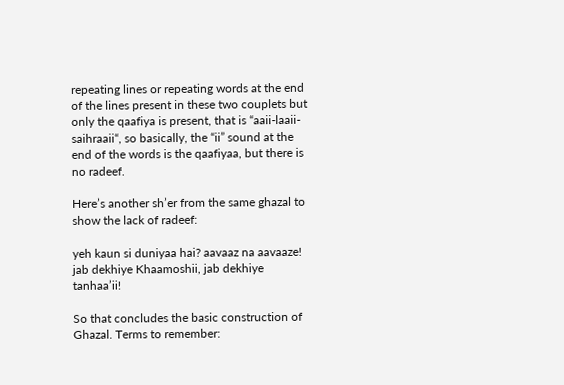repeating lines or repeating words at the end of the lines present in these two couplets but only the qaafiya is present, that is “aaii-laaii-saihraaii“, so basically, the “ii” sound at the end of the words is the qaafiyaa, but there is no radeef.

Here’s another sh’er from the same ghazal to show the lack of radeef:

yeh kaun si duniyaa hai? aavaaz na aavaaze!
jab dekhiye Khaamoshii, jab dekhiye tanhaa’ii!

So that concludes the basic construction of Ghazal. Terms to remember: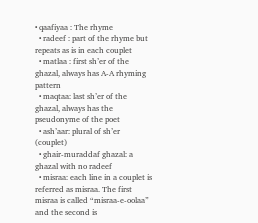• qaafiyaa : The rhyme
  • radeef : part of the rhyme but repeats as is in each couplet
  • matlaa : first sh’er of the ghazal, always has A-A rhyming pattern
  • maqtaa: last sh’er of the ghazal, always has the pseudonyme of the poet
  • ash’aar: plural of sh’er (couplet)
  • ghair-muraddaf ghazal: a ghazal with no radeef
  • misraa: each line in a couplet is referred as misraa. The first misraa is called “misraa-e-oolaa” and the second is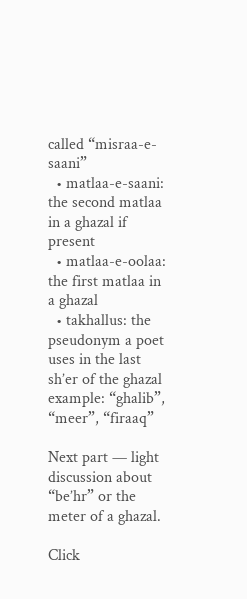called “misraa-e-saani”
  • matlaa-e-saani: the second matlaa in a ghazal if present
  • matlaa-e-oolaa: the first matlaa in a ghazal
  • takhallus: the pseudonym a poet uses in the last sh’er of the ghazal example: “ghalib”, “meer”, “firaaq”

Next part — light discussion about “be’hr” or the meter of a ghazal.

Click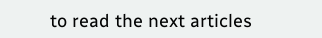to read the next articles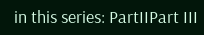in this series: PartIIPart III